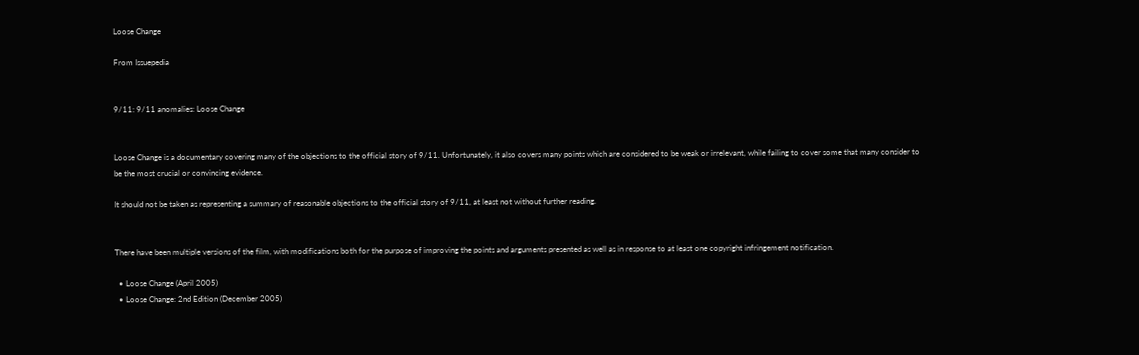Loose Change

From Issuepedia


9/11: 9/11 anomalies: Loose Change


Loose Change is a documentary covering many of the objections to the official story of 9/11. Unfortunately, it also covers many points which are considered to be weak or irrelevant, while failing to cover some that many consider to be the most crucial or convincing evidence.

It should not be taken as representing a summary of reasonable objections to the official story of 9/11, at least not without further reading.


There have been multiple versions of the film, with modifications both for the purpose of improving the points and arguments presented as well as in response to at least one copyright infringement notification.

  • Loose Change (April 2005)
  • Loose Change: 2nd Edition (December 2005)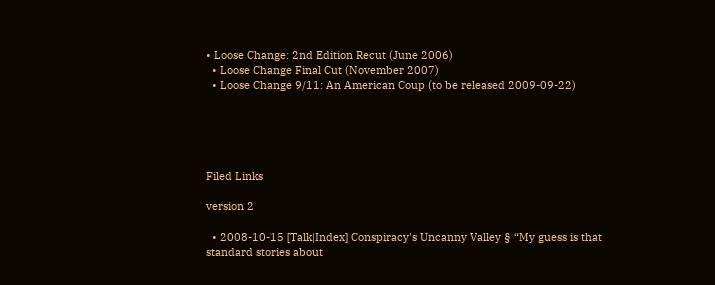• Loose Change: 2nd Edition Recut (June 2006)
  • Loose Change Final Cut (November 2007)
  • Loose Change 9/11: An American Coup (to be released 2009-09-22)





Filed Links

version 2

  • 2008-10-15 [Talk|Index] Conspiracy's Uncanny Valley § “My guess is that standard stories about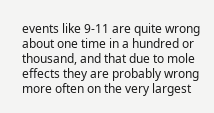events like 9-11 are quite wrong about one time in a hundred or thousand, and that due to mole effects they are probably wrong more often on the very largest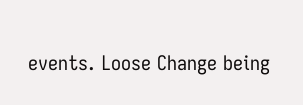events. Loose Change being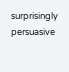surprisingly persuasive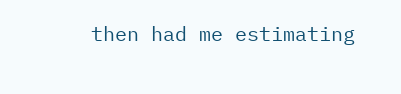then had me estimating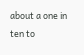about a one in ten to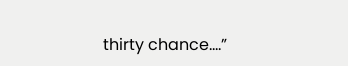thirty chance....”